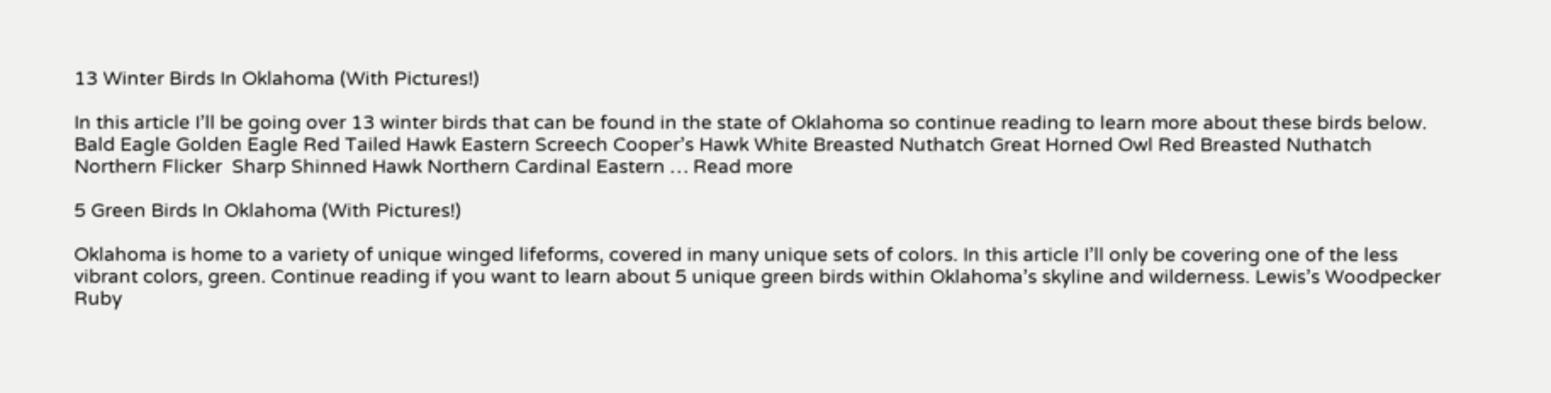13 Winter Birds In Oklahoma (With Pictures!)

In this article I’ll be going over 13 winter birds that can be found in the state of Oklahoma so continue reading to learn more about these birds below. Bald Eagle Golden Eagle Red Tailed Hawk Eastern Screech Cooper’s Hawk White Breasted Nuthatch Great Horned Owl Red Breasted Nuthatch  Northern Flicker  Sharp Shinned Hawk Northern Cardinal Eastern … Read more

5 Green Birds In Oklahoma (With Pictures!)

Oklahoma is home to a variety of unique winged lifeforms, covered in many unique sets of colors. In this article I’ll only be covering one of the less vibrant colors, green. Continue reading if you want to learn about 5 unique green birds within Oklahoma’s skyline and wilderness. Lewis’s Woodpecker  Ruby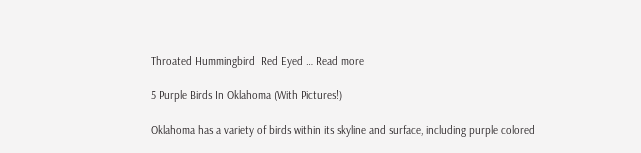Throated Hummingbird  Red Eyed … Read more

5 Purple Birds In Oklahoma (With Pictures!)

Oklahoma has a variety of birds within its skyline and surface, including purple colored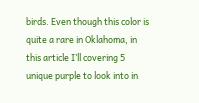birds. Even though this color is quite a rare in Oklahoma, in this article I’ll covering 5 unique purple to look into in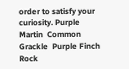order to satisfy your curiosity. Purple Martin  Common Grackle  Purple Finch  Rock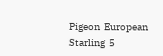Pigeon  European Starling  5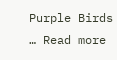Purple Birds … Read more